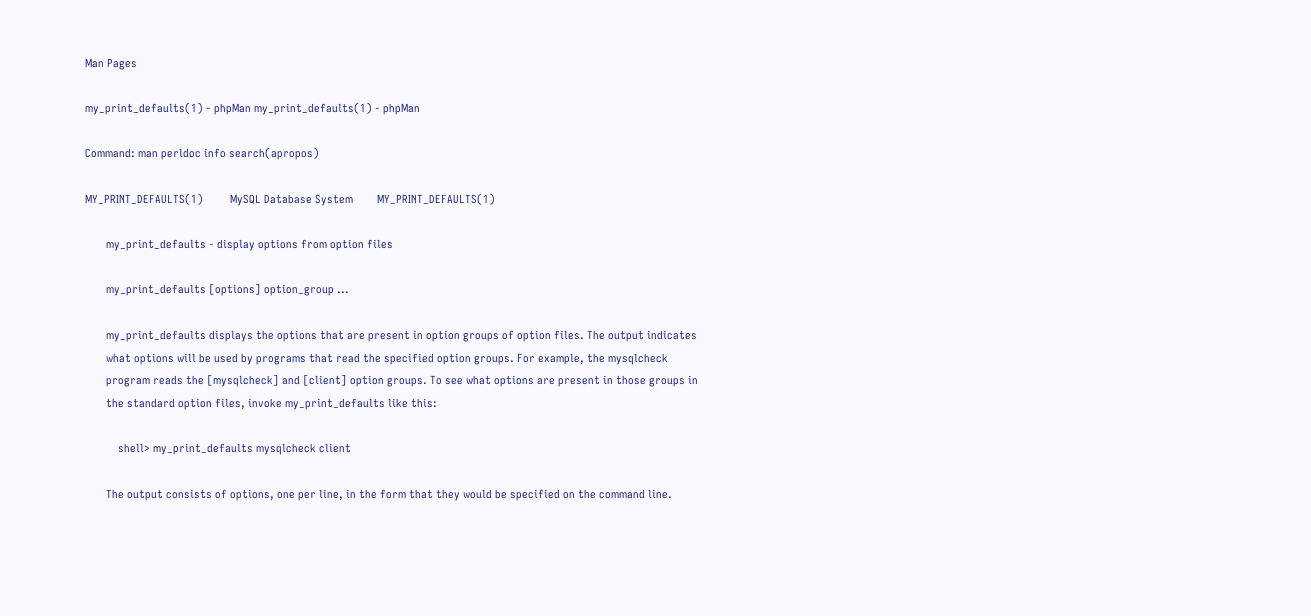Man Pages

my_print_defaults(1) - phpMan my_print_defaults(1) - phpMan

Command: man perldoc info search(apropos)

MY_PRINT_DEFAULTS(1)         MySQL Database System        MY_PRINT_DEFAULTS(1)

       my_print_defaults - display options from option files

       my_print_defaults [options] option_group ...

       my_print_defaults displays the options that are present in option groups of option files. The output indicates
       what options will be used by programs that read the specified option groups. For example, the mysqlcheck
       program reads the [mysqlcheck] and [client] option groups. To see what options are present in those groups in
       the standard option files, invoke my_print_defaults like this:

           shell> my_print_defaults mysqlcheck client

       The output consists of options, one per line, in the form that they would be specified on the command line.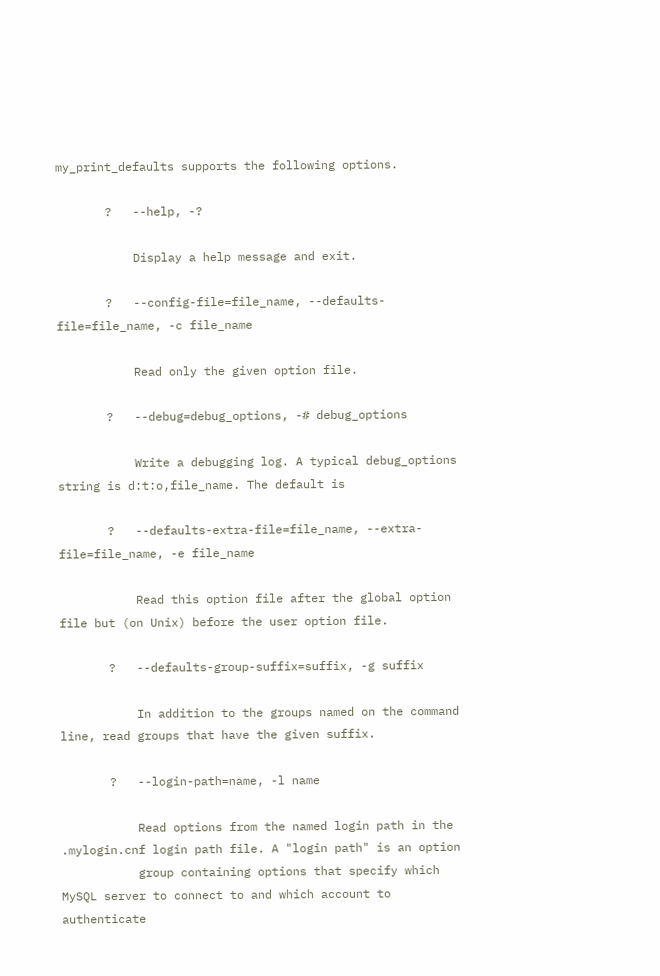my_print_defaults supports the following options.

       ?   --help, -?

           Display a help message and exit.

       ?   --config-file=file_name, --defaults-file=file_name, -c file_name

           Read only the given option file.

       ?   --debug=debug_options, -# debug_options

           Write a debugging log. A typical debug_options string is d:t:o,file_name. The default is

       ?   --defaults-extra-file=file_name, --extra-file=file_name, -e file_name

           Read this option file after the global option file but (on Unix) before the user option file.

       ?   --defaults-group-suffix=suffix, -g suffix

           In addition to the groups named on the command line, read groups that have the given suffix.

       ?   --login-path=name, -l name

           Read options from the named login path in the .mylogin.cnf login path file. A "login path" is an option
           group containing options that specify which MySQL server to connect to and which account to authenticate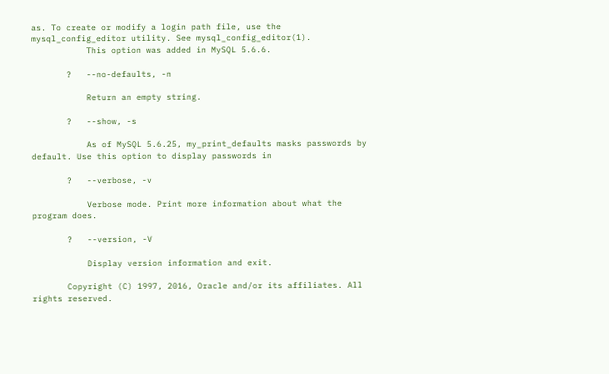as. To create or modify a login path file, use the mysql_config_editor utility. See mysql_config_editor(1).
           This option was added in MySQL 5.6.6.

       ?   --no-defaults, -n

           Return an empty string.

       ?   --show, -s

           As of MySQL 5.6.25, my_print_defaults masks passwords by default. Use this option to display passwords in

       ?   --verbose, -v

           Verbose mode. Print more information about what the program does.

       ?   --version, -V

           Display version information and exit.

       Copyright (C) 1997, 2016, Oracle and/or its affiliates. All rights reserved.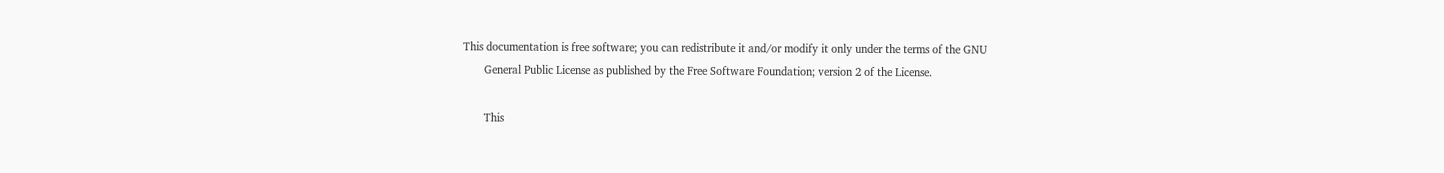This documentation is free software; you can redistribute it and/or modify it only under the terms of the GNU
       General Public License as published by the Free Software Foundation; version 2 of the License.

       This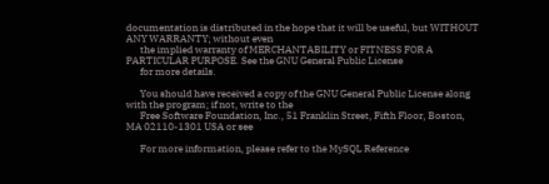documentation is distributed in the hope that it will be useful, but WITHOUT ANY WARRANTY; without even
       the implied warranty of MERCHANTABILITY or FITNESS FOR A PARTICULAR PURPOSE. See the GNU General Public License
       for more details.

       You should have received a copy of the GNU General Public License along with the program; if not, write to the
       Free Software Foundation, Inc., 51 Franklin Street, Fifth Floor, Boston, MA 02110-1301 USA or see

       For more information, please refer to the MySQL Reference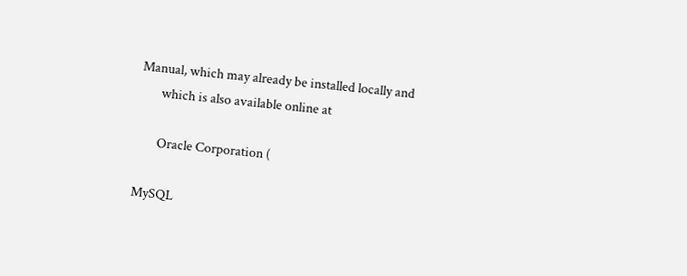Manual, which may already be installed locally and
       which is also available online at

       Oracle Corporation (

MySQL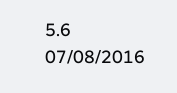5.6                         07/08/2016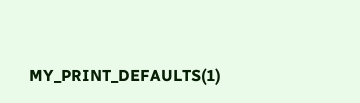MY_PRINT_DEFAULTS(1)